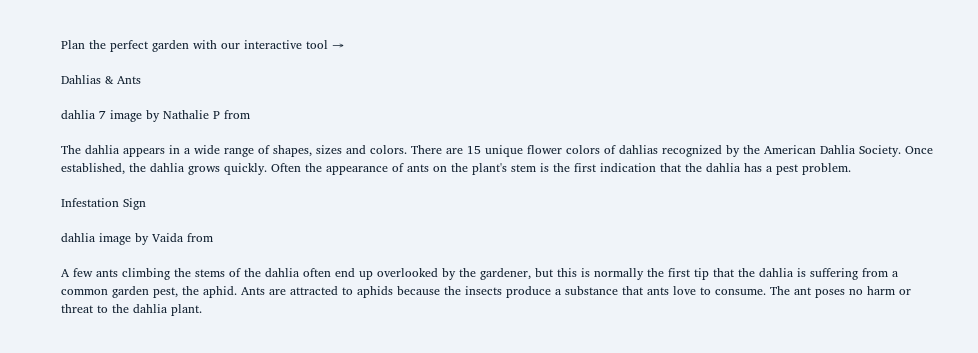Plan the perfect garden with our interactive tool →

Dahlias & Ants

dahlia 7 image by Nathalie P from

The dahlia appears in a wide range of shapes, sizes and colors. There are 15 unique flower colors of dahlias recognized by the American Dahlia Society. Once established, the dahlia grows quickly. Often the appearance of ants on the plant's stem is the first indication that the dahlia has a pest problem.

Infestation Sign

dahlia image by Vaida from

A few ants climbing the stems of the dahlia often end up overlooked by the gardener, but this is normally the first tip that the dahlia is suffering from a common garden pest, the aphid. Ants are attracted to aphids because the insects produce a substance that ants love to consume. The ant poses no harm or threat to the dahlia plant.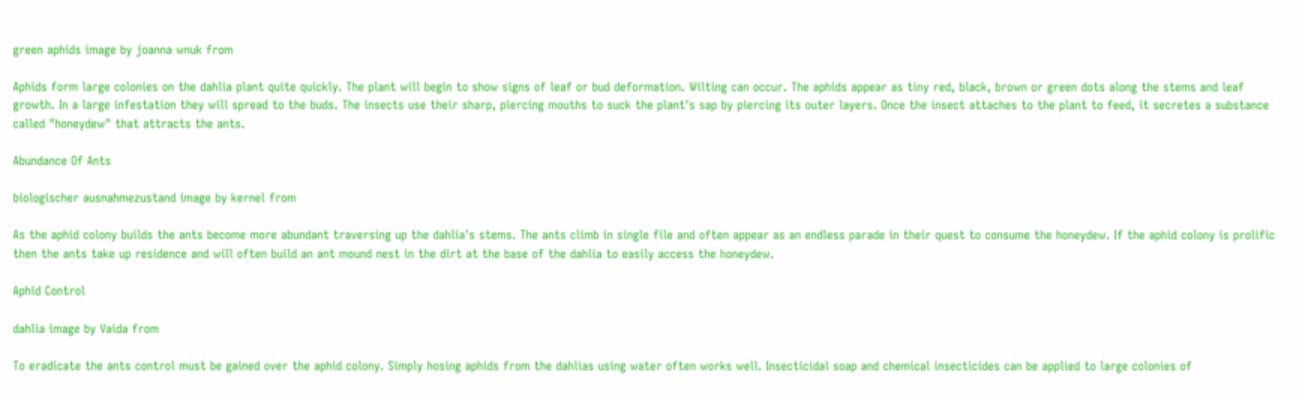green aphids image by joanna wnuk from

Aphids form large colonies on the dahlia plant quite quickly. The plant will begin to show signs of leaf or bud deformation. Wilting can occur. The aphids appear as tiny red, black, brown or green dots along the stems and leaf growth. In a large infestation they will spread to the buds. The insects use their sharp, piercing mouths to suck the plant's sap by piercing its outer layers. Once the insect attaches to the plant to feed, it secretes a substance called "honeydew" that attracts the ants.

Abundance Of Ants

biologischer ausnahmezustand image by kernel from

As the aphid colony builds the ants become more abundant traversing up the dahlia's stems. The ants climb in single file and often appear as an endless parade in their quest to consume the honeydew. If the aphid colony is prolific then the ants take up residence and will often build an ant mound nest in the dirt at the base of the dahlia to easily access the honeydew.

Aphid Control

dahlia image by Vaida from

To eradicate the ants control must be gained over the aphid colony. Simply hosing aphids from the dahlias using water often works well. Insecticidal soap and chemical insecticides can be applied to large colonies of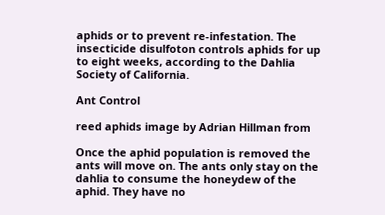aphids or to prevent re-infestation. The insecticide disulfoton controls aphids for up to eight weeks, according to the Dahlia Society of California.

Ant Control

reed aphids image by Adrian Hillman from

Once the aphid population is removed the ants will move on. The ants only stay on the dahlia to consume the honeydew of the aphid. They have no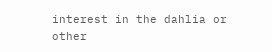interest in the dahlia or other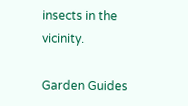insects in the vicinity.

Garden Guides